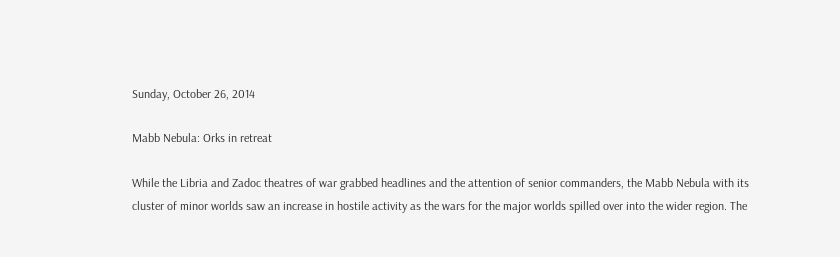Sunday, October 26, 2014

Mabb Nebula: Orks in retreat

While the Libria and Zadoc theatres of war grabbed headlines and the attention of senior commanders, the Mabb Nebula with its cluster of minor worlds saw an increase in hostile activity as the wars for the major worlds spilled over into the wider region. The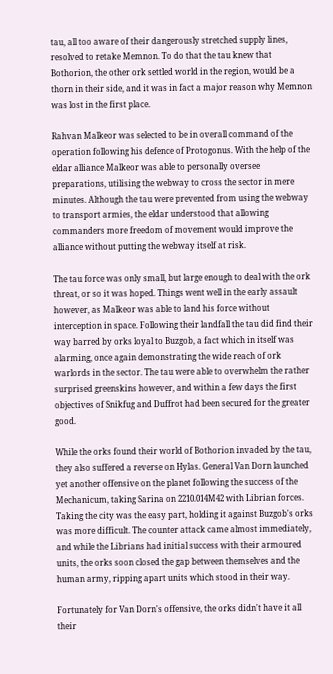tau, all too aware of their dangerously stretched supply lines, resolved to retake Memnon. To do that the tau knew that Bothorion, the other ork settled world in the region, would be a thorn in their side, and it was in fact a major reason why Memnon was lost in the first place.

Rahvan Malkeor was selected to be in overall command of the operation following his defence of Protogonus. With the help of the eldar alliance Malkeor was able to personally oversee preparations, utilising the webway to cross the sector in mere minutes. Although the tau were prevented from using the webway to transport armies, the eldar understood that allowing commanders more freedom of movement would improve the alliance without putting the webway itself at risk.

The tau force was only small, but large enough to deal with the ork threat, or so it was hoped. Things went well in the early assault however, as Malkeor was able to land his force without interception in space. Following their landfall the tau did find their way barred by orks loyal to Buzgob, a fact which in itself was alarming, once again demonstrating the wide reach of ork warlords in the sector. The tau were able to overwhelm the rather surprised greenskins however, and within a few days the first objectives of Snikfug and Duffrot had been secured for the greater good.

While the orks found their world of Bothorion invaded by the tau, they also suffered a reverse on Hylas. General Van Dorn launched yet another offensive on the planet following the success of the Mechanicum, taking Sarina on 2210.014M42 with Librian forces. Taking the city was the easy part, holding it against Buzgob's orks was more difficult. The counter attack came almost immediately, and while the Librians had initial success with their armoured units, the orks soon closed the gap between themselves and the human army, ripping apart units which stood in their way.

Fortunately for Van Dorn's offensive, the orks didn't have it all their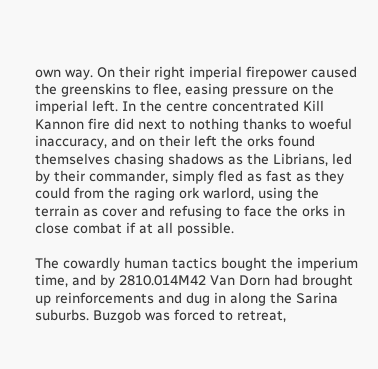own way. On their right imperial firepower caused the greenskins to flee, easing pressure on the imperial left. In the centre concentrated Kill Kannon fire did next to nothing thanks to woeful inaccuracy, and on their left the orks found themselves chasing shadows as the Librians, led by their commander, simply fled as fast as they could from the raging ork warlord, using the terrain as cover and refusing to face the orks in close combat if at all possible.

The cowardly human tactics bought the imperium time, and by 2810.014M42 Van Dorn had brought up reinforcements and dug in along the Sarina suburbs. Buzgob was forced to retreat,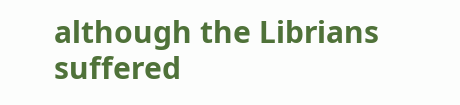although the Librians suffered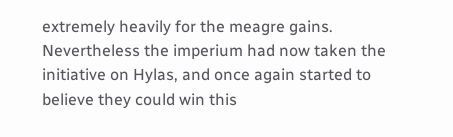extremely heavily for the meagre gains. Nevertheless the imperium had now taken the initiative on Hylas, and once again started to believe they could win this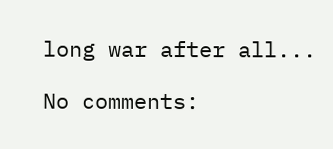long war after all...

No comments: